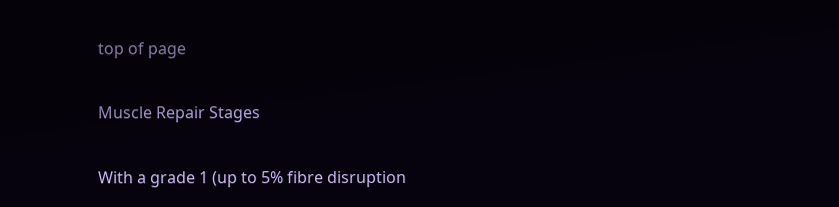top of page

Muscle Repair Stages

With a grade 1 (up to 5% fibre disruption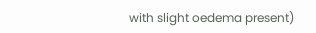with slight oedema present)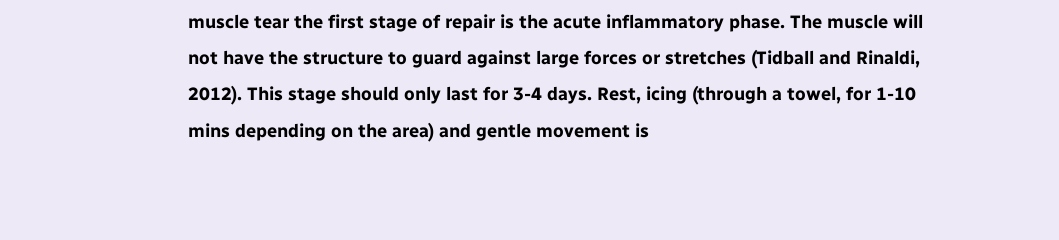muscle tear the first stage of repair is the acute inflammatory phase. The muscle will not have the structure to guard against large forces or stretches (Tidball and Rinaldi, 2012). This stage should only last for 3-4 days. Rest, icing (through a towel, for 1-10 mins depending on the area) and gentle movement is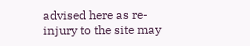advised here as re-injury to the site may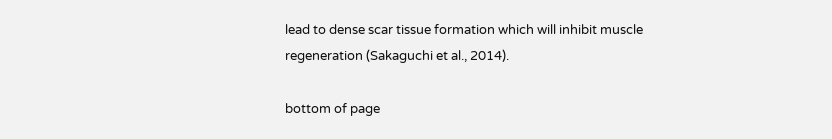lead to dense scar tissue formation which will inhibit muscle regeneration (Sakaguchi et al., 2014).

bottom of page